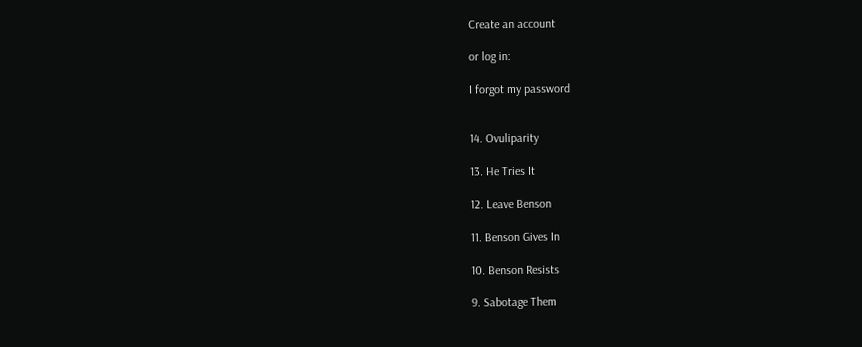Create an account

or log in:

I forgot my password


14. Ovuliparity

13. He Tries It

12. Leave Benson

11. Benson Gives In

10. Benson Resists

9. Sabotage Them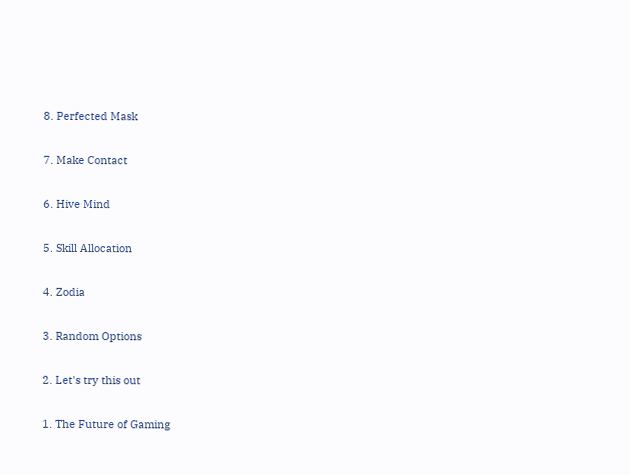8. Perfected Mask

7. Make Contact

6. Hive Mind

5. Skill Allocation

4. Zodia

3. Random Options

2. Let's try this out

1. The Future of Gaming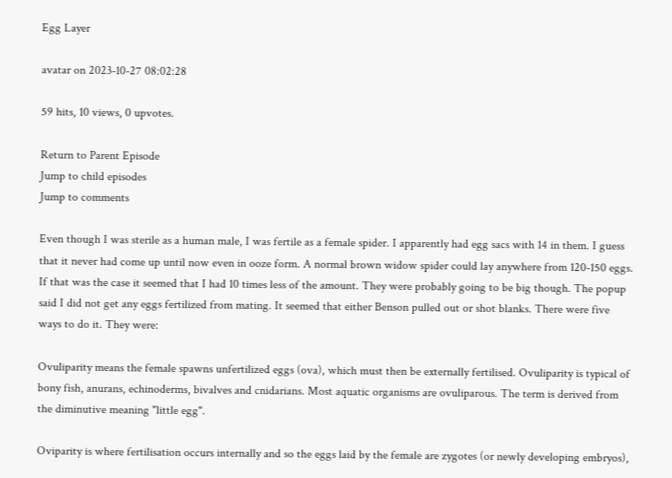Egg Layer

avatar on 2023-10-27 08:02:28

59 hits, 10 views, 0 upvotes.

Return to Parent Episode
Jump to child episodes
Jump to comments

Even though I was sterile as a human male, I was fertile as a female spider. I apparently had egg sacs with 14 in them. I guess that it never had come up until now even in ooze form. A normal brown widow spider could lay anywhere from 120-150 eggs. If that was the case it seemed that I had 10 times less of the amount. They were probably going to be big though. The popup said I did not get any eggs fertilized from mating. It seemed that either Benson pulled out or shot blanks. There were five ways to do it. They were:

Ovuliparity means the female spawns unfertilized eggs (ova), which must then be externally fertilised. Ovuliparity is typical of bony fish, anurans, echinoderms, bivalves and cnidarians. Most aquatic organisms are ovuliparous. The term is derived from the diminutive meaning "little egg".

Oviparity is where fertilisation occurs internally and so the eggs laid by the female are zygotes (or newly developing embryos),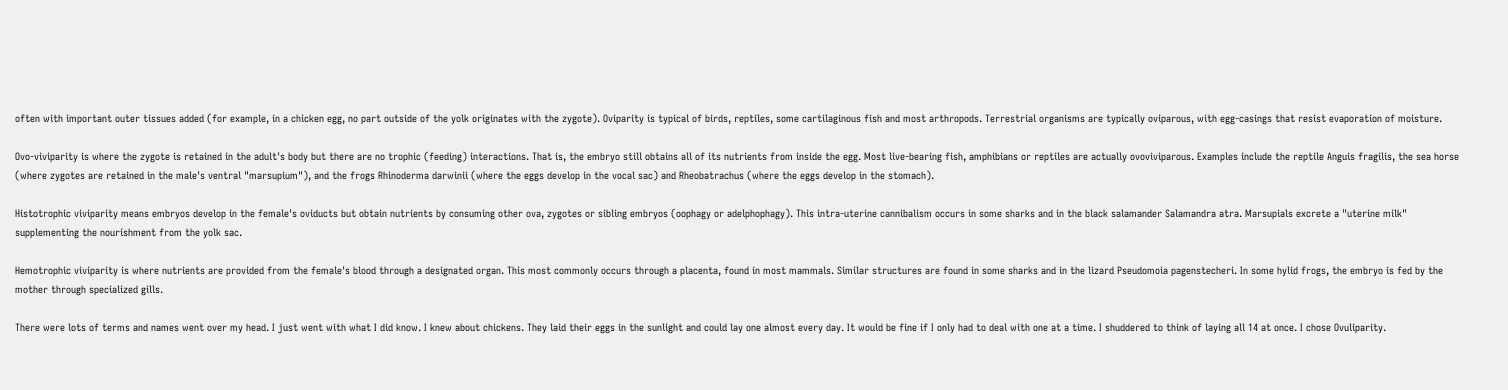often with important outer tissues added (for example, in a chicken egg, no part outside of the yolk originates with the zygote). Oviparity is typical of birds, reptiles, some cartilaginous fish and most arthropods. Terrestrial organisms are typically oviparous, with egg-casings that resist evaporation of moisture.

Ovo-viviparity is where the zygote is retained in the adult's body but there are no trophic (feeding) interactions. That is, the embryo still obtains all of its nutrients from inside the egg. Most live-bearing fish, amphibians or reptiles are actually ovoviviparous. Examples include the reptile Anguis fragilis, the sea horse (where zygotes are retained in the male's ventral "marsupium"), and the frogs Rhinoderma darwinii (where the eggs develop in the vocal sac) and Rheobatrachus (where the eggs develop in the stomach).

Histotrophic viviparity means embryos develop in the female's oviducts but obtain nutrients by consuming other ova, zygotes or sibling embryos (oophagy or adelphophagy). This intra-uterine cannibalism occurs in some sharks and in the black salamander Salamandra atra. Marsupials excrete a "uterine milk" supplementing the nourishment from the yolk sac.

Hemotrophic viviparity is where nutrients are provided from the female's blood through a designated organ. This most commonly occurs through a placenta, found in most mammals. Similar structures are found in some sharks and in the lizard Pseudomoia pagenstecheri. In some hylid frogs, the embryo is fed by the mother through specialized gills.

There were lots of terms and names went over my head. I just went with what I did know. I knew about chickens. They laid their eggs in the sunlight and could lay one almost every day. It would be fine if I only had to deal with one at a time. I shuddered to think of laying all 14 at once. I chose Ovuliparity.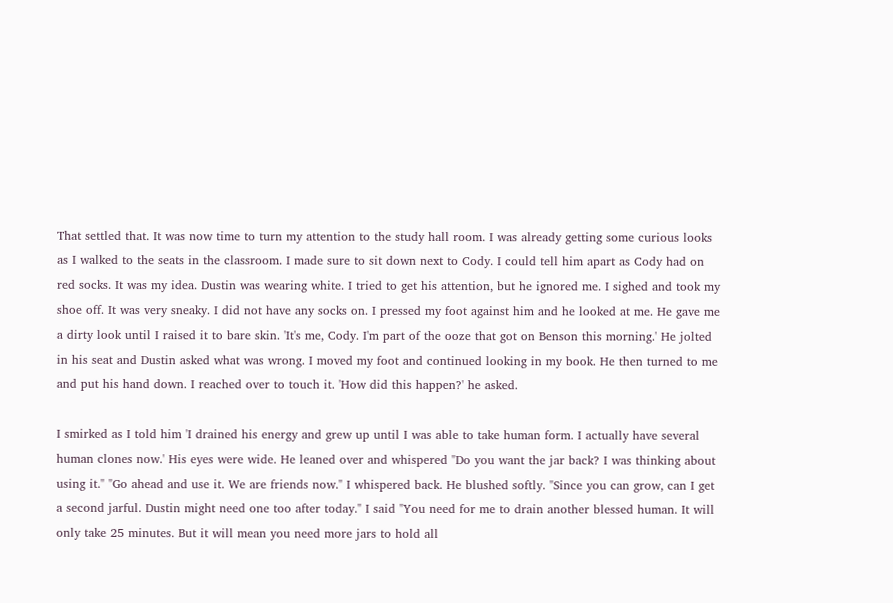That settled that. It was now time to turn my attention to the study hall room. I was already getting some curious looks as I walked to the seats in the classroom. I made sure to sit down next to Cody. I could tell him apart as Cody had on red socks. It was my idea. Dustin was wearing white. I tried to get his attention, but he ignored me. I sighed and took my shoe off. It was very sneaky. I did not have any socks on. I pressed my foot against him and he looked at me. He gave me a dirty look until I raised it to bare skin. 'It's me, Cody. I'm part of the ooze that got on Benson this morning.' He jolted in his seat and Dustin asked what was wrong. I moved my foot and continued looking in my book. He then turned to me and put his hand down. I reached over to touch it. 'How did this happen?' he asked.

I smirked as I told him 'I drained his energy and grew up until I was able to take human form. I actually have several human clones now.' His eyes were wide. He leaned over and whispered "Do you want the jar back? I was thinking about using it." "Go ahead and use it. We are friends now." I whispered back. He blushed softly. "Since you can grow, can I get a second jarful. Dustin might need one too after today." I said "You need for me to drain another blessed human. It will only take 25 minutes. But it will mean you need more jars to hold all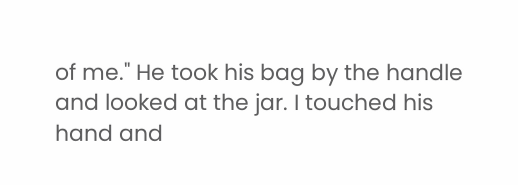of me." He took his bag by the handle and looked at the jar. I touched his hand and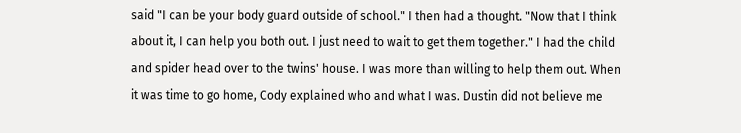said "I can be your body guard outside of school." I then had a thought. "Now that I think about it, I can help you both out. I just need to wait to get them together." I had the child and spider head over to the twins' house. I was more than willing to help them out. When it was time to go home, Cody explained who and what I was. Dustin did not believe me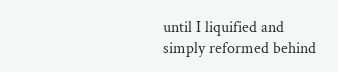until I liquified and simply reformed behind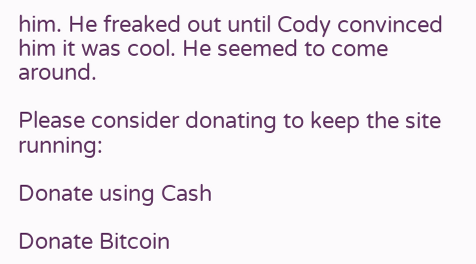him. He freaked out until Cody convinced him it was cool. He seemed to come around.

Please consider donating to keep the site running:

Donate using Cash

Donate Bitcoin